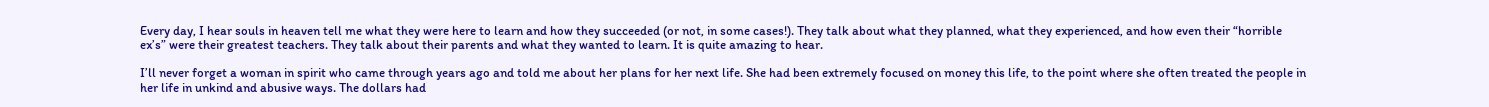Every day, I hear souls in heaven tell me what they were here to learn and how they succeeded (or not, in some cases!). They talk about what they planned, what they experienced, and how even their “horrible ex’s” were their greatest teachers. They talk about their parents and what they wanted to learn. It is quite amazing to hear.

I’ll never forget a woman in spirit who came through years ago and told me about her plans for her next life. She had been extremely focused on money this life, to the point where she often treated the people in her life in unkind and abusive ways. The dollars had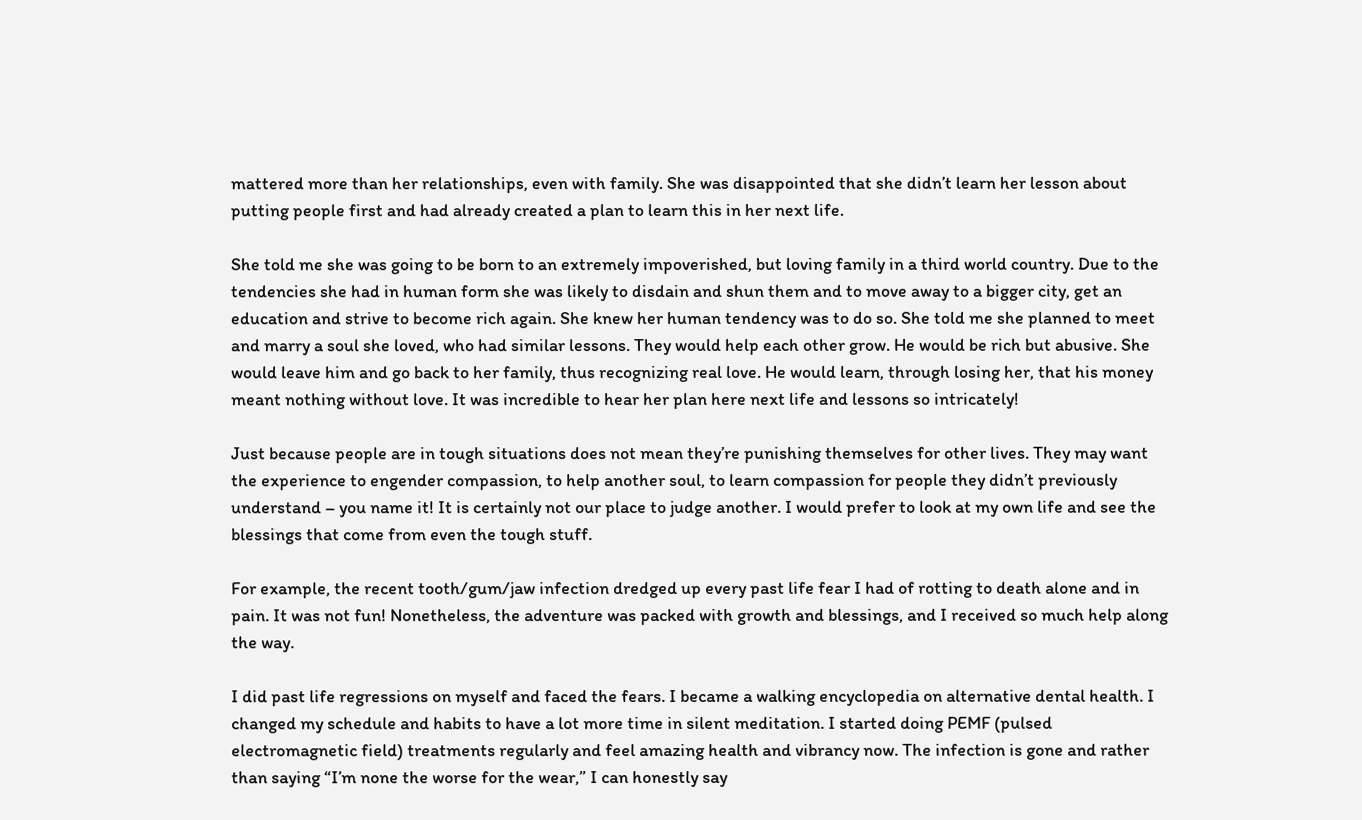mattered more than her relationships, even with family. She was disappointed that she didn’t learn her lesson about putting people first and had already created a plan to learn this in her next life.

She told me she was going to be born to an extremely impoverished, but loving family in a third world country. Due to the tendencies she had in human form she was likely to disdain and shun them and to move away to a bigger city, get an education and strive to become rich again. She knew her human tendency was to do so. She told me she planned to meet and marry a soul she loved, who had similar lessons. They would help each other grow. He would be rich but abusive. She would leave him and go back to her family, thus recognizing real love. He would learn, through losing her, that his money meant nothing without love. It was incredible to hear her plan here next life and lessons so intricately!

Just because people are in tough situations does not mean they’re punishing themselves for other lives. They may want the experience to engender compassion, to help another soul, to learn compassion for people they didn’t previously understand – you name it! It is certainly not our place to judge another. I would prefer to look at my own life and see the blessings that come from even the tough stuff.

For example, the recent tooth/gum/jaw infection dredged up every past life fear I had of rotting to death alone and in pain. It was not fun! Nonetheless, the adventure was packed with growth and blessings, and I received so much help along the way.

I did past life regressions on myself and faced the fears. I became a walking encyclopedia on alternative dental health. I changed my schedule and habits to have a lot more time in silent meditation. I started doing PEMF (pulsed electromagnetic field) treatments regularly and feel amazing health and vibrancy now. The infection is gone and rather than saying “I’m none the worse for the wear,” I can honestly say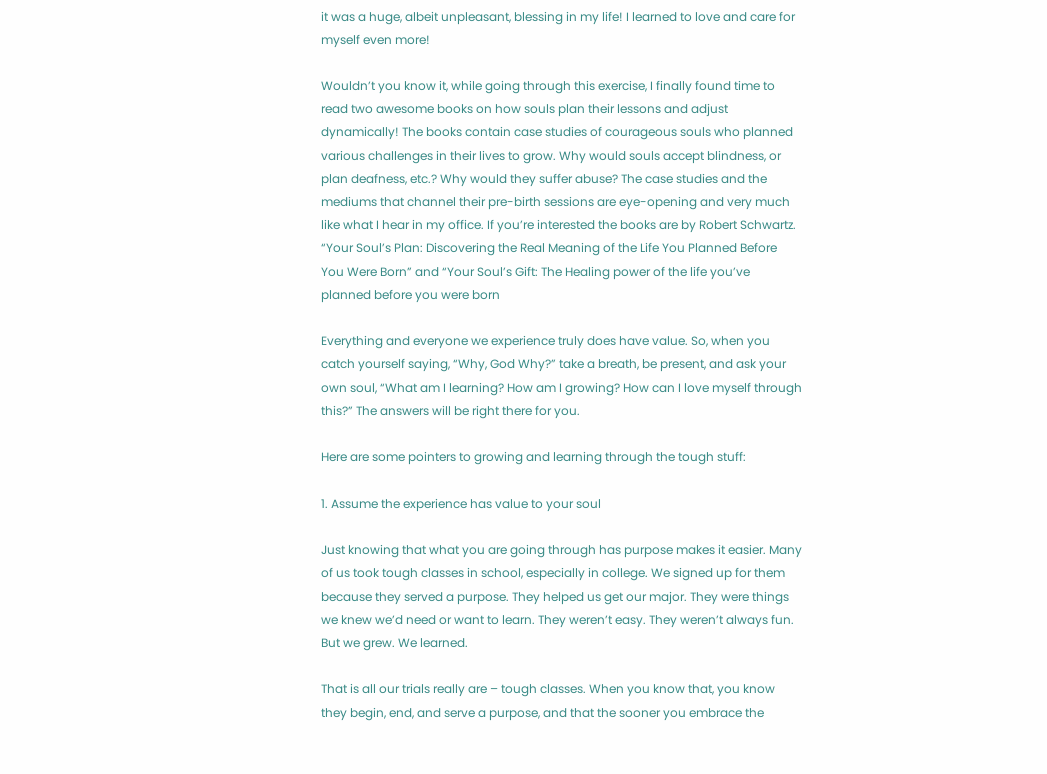it was a huge, albeit unpleasant, blessing in my life! I learned to love and care for myself even more!

Wouldn’t you know it, while going through this exercise, I finally found time to read two awesome books on how souls plan their lessons and adjust dynamically! The books contain case studies of courageous souls who planned various challenges in their lives to grow. Why would souls accept blindness, or plan deafness, etc.? Why would they suffer abuse? The case studies and the mediums that channel their pre-birth sessions are eye-opening and very much like what I hear in my office. If you’re interested the books are by Robert Schwartz. “Your Soul’s Plan: Discovering the Real Meaning of the Life You Planned Before You Were Born” and “Your Soul’s Gift: The Healing power of the life you’ve planned before you were born

Everything and everyone we experience truly does have value. So, when you catch yourself saying, “Why, God Why?” take a breath, be present, and ask your own soul, “What am I learning? How am I growing? How can I love myself through this?” The answers will be right there for you.

Here are some pointers to growing and learning through the tough stuff:

1. Assume the experience has value to your soul

Just knowing that what you are going through has purpose makes it easier. Many of us took tough classes in school, especially in college. We signed up for them because they served a purpose. They helped us get our major. They were things we knew we’d need or want to learn. They weren’t easy. They weren’t always fun. But we grew. We learned.

That is all our trials really are – tough classes. When you know that, you know they begin, end, and serve a purpose, and that the sooner you embrace the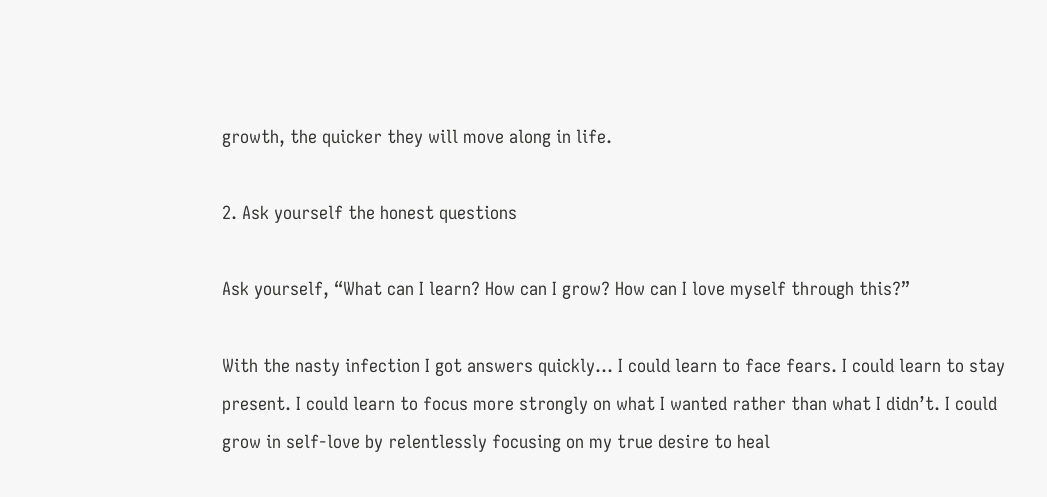growth, the quicker they will move along in life.

2. Ask yourself the honest questions

Ask yourself, “What can I learn? How can I grow? How can I love myself through this?”

With the nasty infection I got answers quickly… I could learn to face fears. I could learn to stay present. I could learn to focus more strongly on what I wanted rather than what I didn’t. I could grow in self-love by relentlessly focusing on my true desire to heal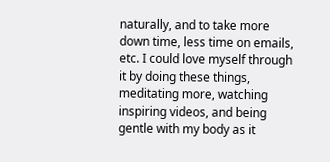naturally, and to take more down time, less time on emails, etc. I could love myself through it by doing these things, meditating more, watching inspiring videos, and being gentle with my body as it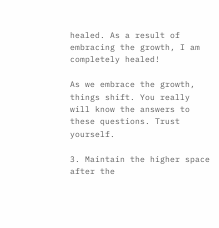healed. As a result of embracing the growth, I am completely healed!

As we embrace the growth, things shift. You really will know the answers to these questions. Trust yourself.

3. Maintain the higher space after the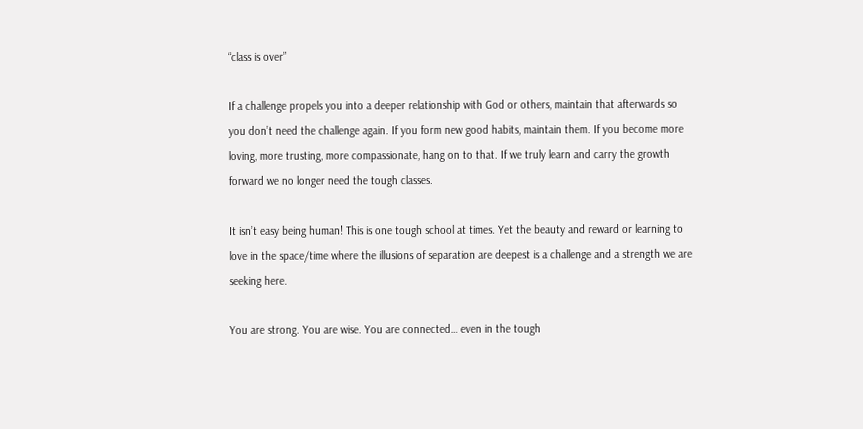“class is over”

If a challenge propels you into a deeper relationship with God or others, maintain that afterwards so you don’t need the challenge again. If you form new good habits, maintain them. If you become more loving, more trusting, more compassionate, hang on to that. If we truly learn and carry the growth forward we no longer need the tough classes.

It isn’t easy being human! This is one tough school at times. Yet the beauty and reward or learning to love in the space/time where the illusions of separation are deepest is a challenge and a strength we are seeking here.

You are strong. You are wise. You are connected… even in the tough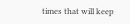times that will keep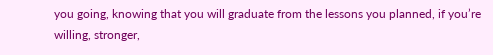you going, knowing that you will graduate from the lessons you planned, if you’re willing, stronger,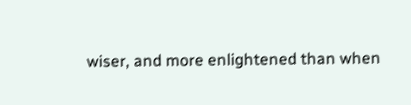wiser, and more enlightened than when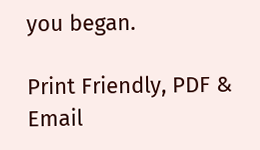you began.

Print Friendly, PDF & Email